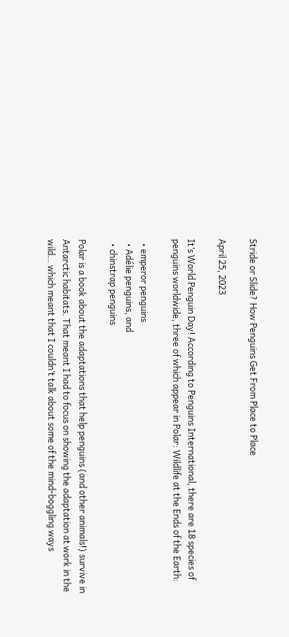Stride or Slide? How Penguins Get From Place to Place

April 25, 2023

It’s World Penguin Day! According to Penguins International, there are 18 species of penguins worldwide, three of which appear in Polar: Wildlife at the Ends of the Earth:

  • emperor penguins
  • Adélie penguins, and
  • chinstrap penguins

Polar is a book about the adaptations that help penguins (and other animals!) survive in Antarctic habitats. That meant I had to focus on showing the adaptation at work in the wild… which meant that I couldn’t talk about some of the mind-boggling ways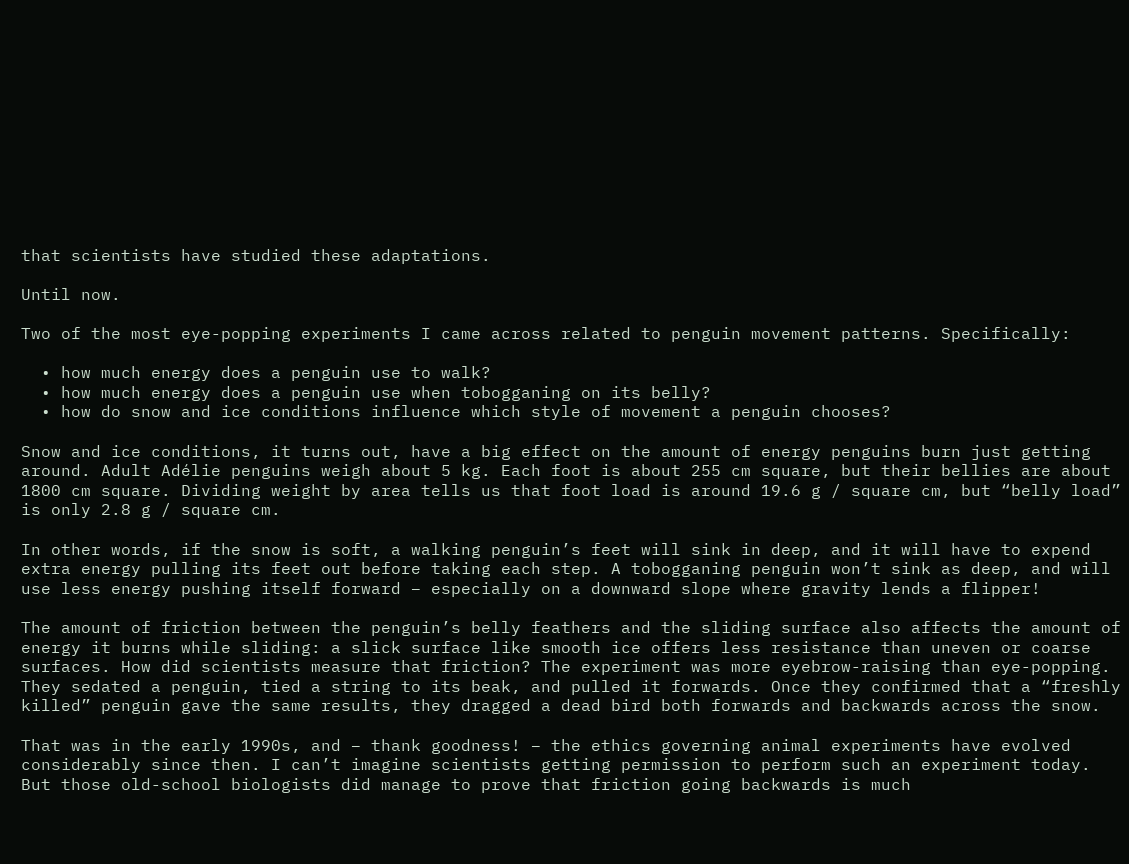that scientists have studied these adaptations.

Until now.

Two of the most eye-popping experiments I came across related to penguin movement patterns. Specifically:

  • how much energy does a penguin use to walk?
  • how much energy does a penguin use when tobogganing on its belly?
  • how do snow and ice conditions influence which style of movement a penguin chooses?

Snow and ice conditions, it turns out, have a big effect on the amount of energy penguins burn just getting around. Adult Adélie penguins weigh about 5 kg. Each foot is about 255 cm square, but their bellies are about 1800 cm square. Dividing weight by area tells us that foot load is around 19.6 g / square cm, but “belly load” is only 2.8 g / square cm.

In other words, if the snow is soft, a walking penguin’s feet will sink in deep, and it will have to expend extra energy pulling its feet out before taking each step. A tobogganing penguin won’t sink as deep, and will use less energy pushing itself forward – especially on a downward slope where gravity lends a flipper!

The amount of friction between the penguin’s belly feathers and the sliding surface also affects the amount of energy it burns while sliding: a slick surface like smooth ice offers less resistance than uneven or coarse surfaces. How did scientists measure that friction? The experiment was more eyebrow-raising than eye-popping. They sedated a penguin, tied a string to its beak, and pulled it forwards. Once they confirmed that a “freshly killed” penguin gave the same results, they dragged a dead bird both forwards and backwards across the snow.

That was in the early 1990s, and – thank goodness! – the ethics governing animal experiments have evolved considerably since then. I can’t imagine scientists getting permission to perform such an experiment today. But those old-school biologists did manage to prove that friction going backwards is much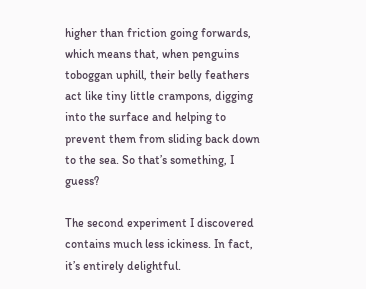higher than friction going forwards, which means that, when penguins toboggan uphill, their belly feathers act like tiny little crampons, digging into the surface and helping to prevent them from sliding back down to the sea. So that’s something, I guess?

The second experiment I discovered contains much less ickiness. In fact, it’s entirely delightful.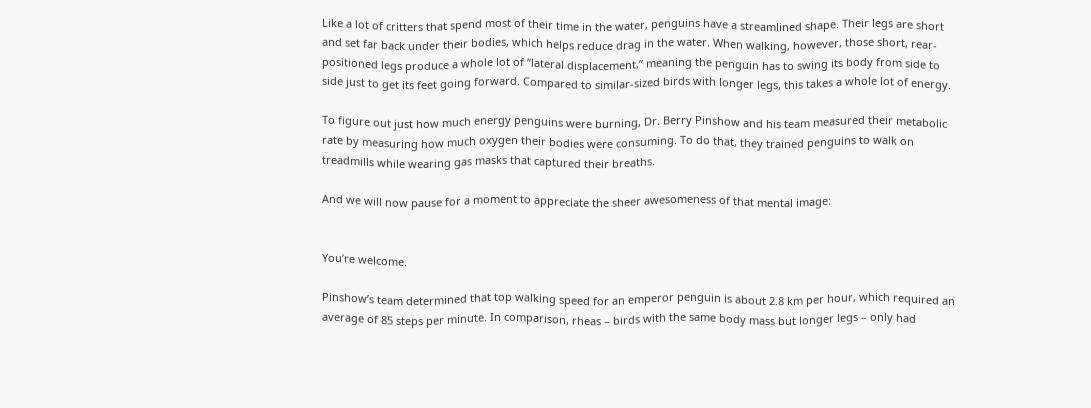Like a lot of critters that spend most of their time in the water, penguins have a streamlined shape. Their legs are short and set far back under their bodies, which helps reduce drag in the water. When walking, however, those short, rear-positioned legs produce a whole lot of “lateral displacement,” meaning the penguin has to swing its body from side to side just to get its feet going forward. Compared to similar-sized birds with longer legs, this takes a whole lot of energy.

To figure out just how much energy penguins were burning, Dr. Berry Pinshow and his team measured their metabolic rate by measuring how much oxygen their bodies were consuming. To do that, they trained penguins to walk on treadmills while wearing gas masks that captured their breaths.

And we will now pause for a moment to appreciate the sheer awesomeness of that mental image:


You’re welcome.

Pinshow’s team determined that top walking speed for an emperor penguin is about 2.8 km per hour, which required an average of 85 steps per minute. In comparison, rheas – birds with the same body mass but longer legs – only had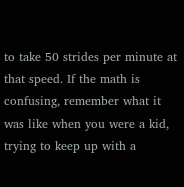to take 50 strides per minute at that speed. If the math is confusing, remember what it was like when you were a kid, trying to keep up with a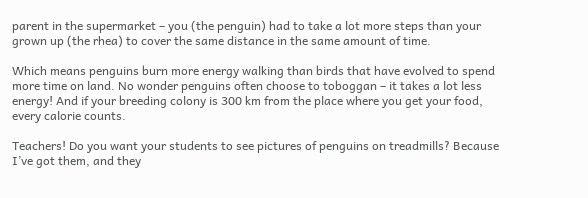parent in the supermarket – you (the penguin) had to take a lot more steps than your grown up (the rhea) to cover the same distance in the same amount of time.

Which means penguins burn more energy walking than birds that have evolved to spend more time on land. No wonder penguins often choose to toboggan – it takes a lot less energy! And if your breeding colony is 300 km from the place where you get your food, every calorie counts.

Teachers! Do you want your students to see pictures of penguins on treadmills? Because I’ve got them, and they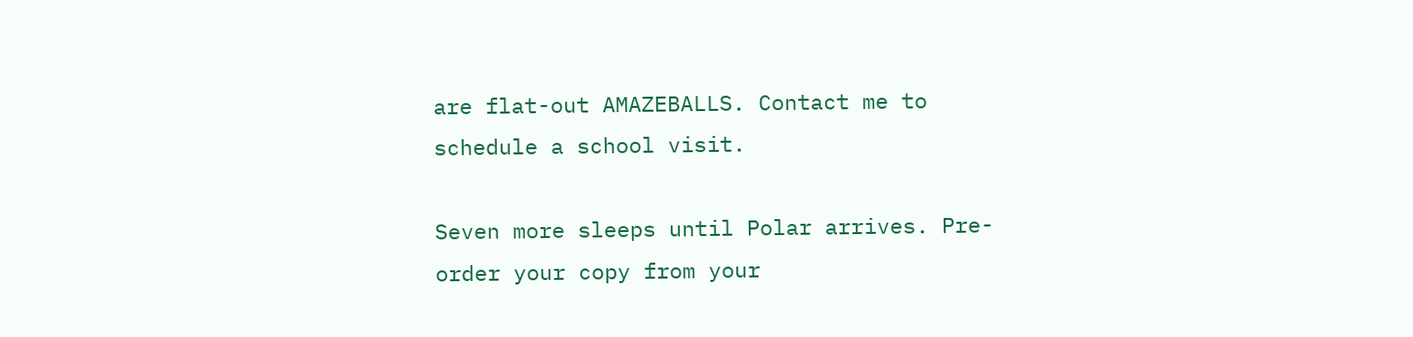are flat-out AMAZEBALLS. Contact me to schedule a school visit.

Seven more sleeps until Polar arrives. Pre-order your copy from your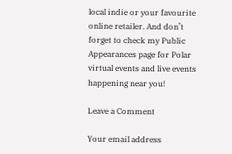local indie or your favourite online retailer. And don’t forget to check my Public Appearances page for Polar virtual events and live events happening near you!

Leave a Comment

Your email address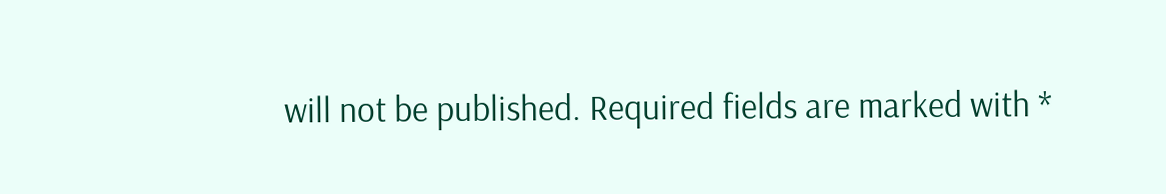will not be published. Required fields are marked with *